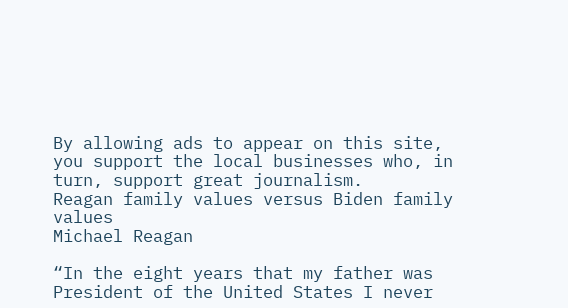By allowing ads to appear on this site, you support the local businesses who, in turn, support great journalism.
Reagan family values versus Biden family values
Michael Reagan

“In the eight years that my father was President of the United States I never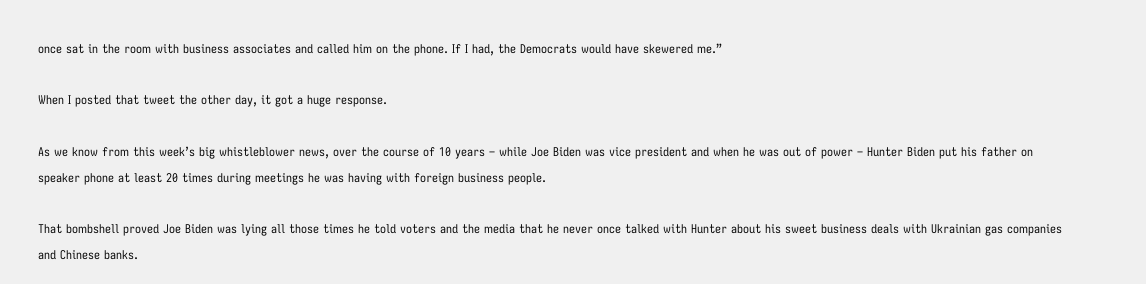once sat in the room with business associates and called him on the phone. If I had, the Democrats would have skewered me.”

When I posted that tweet the other day, it got a huge response.

As we know from this week’s big whistleblower news, over the course of 10 years – while Joe Biden was vice president and when he was out of power – Hunter Biden put his father on speaker phone at least 20 times during meetings he was having with foreign business people.

That bombshell proved Joe Biden was lying all those times he told voters and the media that he never once talked with Hunter about his sweet business deals with Ukrainian gas companies and Chinese banks.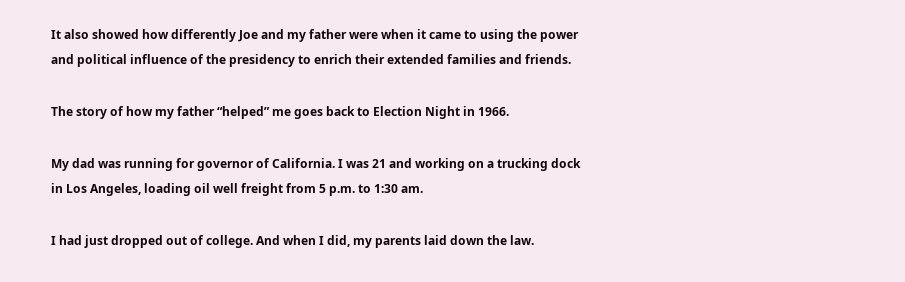It also showed how differently Joe and my father were when it came to using the power and political influence of the presidency to enrich their extended families and friends.

The story of how my father “helped” me goes back to Election Night in 1966.

My dad was running for governor of California. I was 21 and working on a trucking dock in Los Angeles, loading oil well freight from 5 p.m. to 1:30 am.

I had just dropped out of college. And when I did, my parents laid down the law.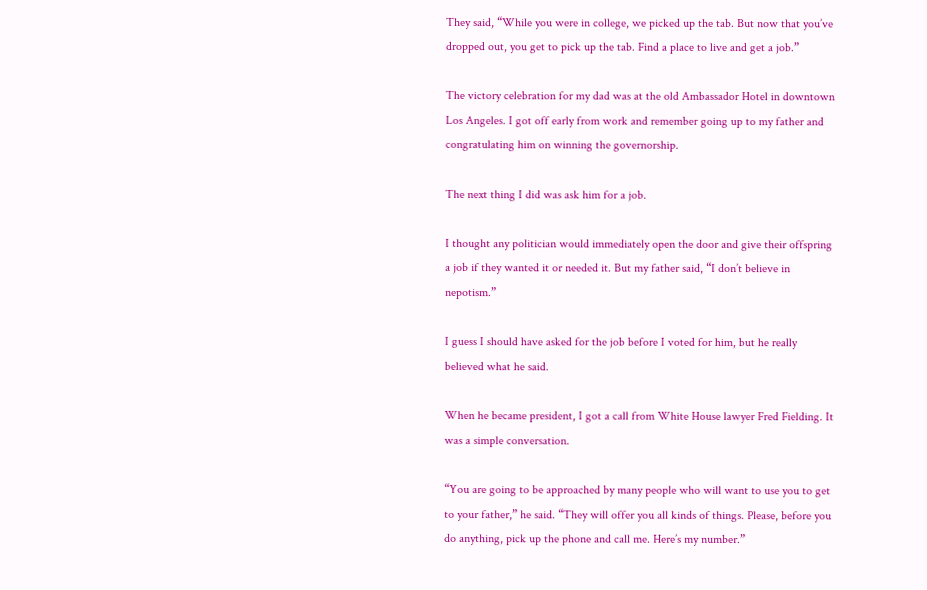They said, “While you were in college, we picked up the tab. But now that you’ve dropped out, you get to pick up the tab. Find a place to live and get a job.”

The victory celebration for my dad was at the old Ambassador Hotel in downtown Los Angeles. I got off early from work and remember going up to my father and congratulating him on winning the governorship.

The next thing I did was ask him for a job.

I thought any politician would immediately open the door and give their offspring a job if they wanted it or needed it. But my father said, “I don’t believe in nepotism.”

I guess I should have asked for the job before I voted for him, but he really believed what he said.

When he became president, I got a call from White House lawyer Fred Fielding. It was a simple conversation.

“You are going to be approached by many people who will want to use you to get to your father,” he said. “They will offer you all kinds of things. Please, before you do anything, pick up the phone and call me. Here’s my number.”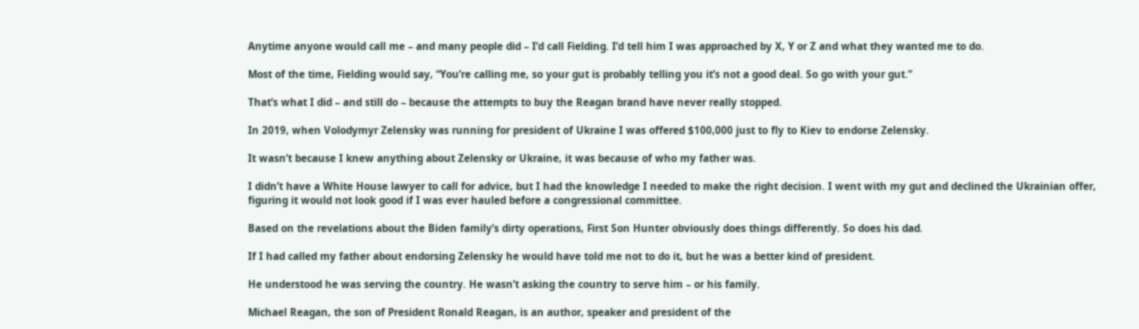Anytime anyone would call me – and many people did – I’d call Fielding. I’d tell him I was approached by X, Y or Z and what they wanted me to do.

Most of the time, Fielding would say, “You’re calling me, so your gut is probably telling you it’s not a good deal. So go with your gut.”

That’s what I did – and still do – because the attempts to buy the Reagan brand have never really stopped.

In 2019, when Volodymyr Zelensky was running for president of Ukraine I was offered $100,000 just to fly to Kiev to endorse Zelensky.

It wasn’t because I knew anything about Zelensky or Ukraine, it was because of who my father was.

I didn’t have a White House lawyer to call for advice, but I had the knowledge I needed to make the right decision. I went with my gut and declined the Ukrainian offer, figuring it would not look good if I was ever hauled before a congressional committee.

Based on the revelations about the Biden family’s dirty operations, First Son Hunter obviously does things differently. So does his dad.

If I had called my father about endorsing Zelensky he would have told me not to do it, but he was a better kind of president.

He understood he was serving the country. He wasn’t asking the country to serve him – or his family.

Michael Reagan, the son of President Ronald Reagan, is an author, speaker and president of the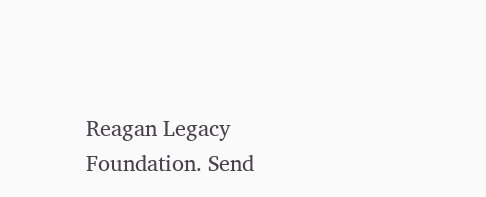Reagan Legacy Foundation. Send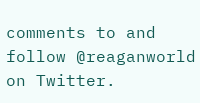comments to and follow @reaganworld on Twitter.